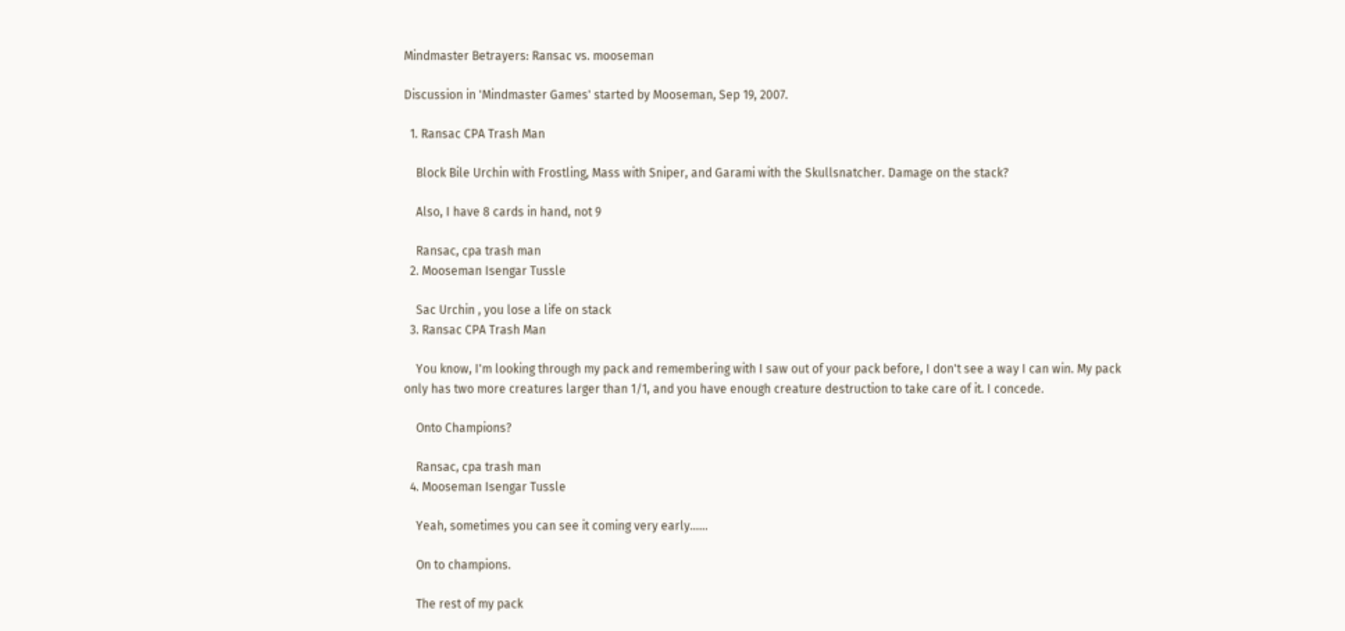Mindmaster Betrayers: Ransac vs. mooseman

Discussion in 'Mindmaster Games' started by Mooseman, Sep 19, 2007.

  1. Ransac CPA Trash Man

    Block Bile Urchin with Frostling, Mass with Sniper, and Garami with the Skullsnatcher. Damage on the stack?

    Also, I have 8 cards in hand, not 9

    Ransac, cpa trash man
  2. Mooseman Isengar Tussle

    Sac Urchin , you lose a life on stack
  3. Ransac CPA Trash Man

    You know, I'm looking through my pack and remembering with I saw out of your pack before, I don't see a way I can win. My pack only has two more creatures larger than 1/1, and you have enough creature destruction to take care of it. I concede.

    Onto Champions?

    Ransac, cpa trash man
  4. Mooseman Isengar Tussle

    Yeah, sometimes you can see it coming very early......

    On to champions.

    The rest of my pack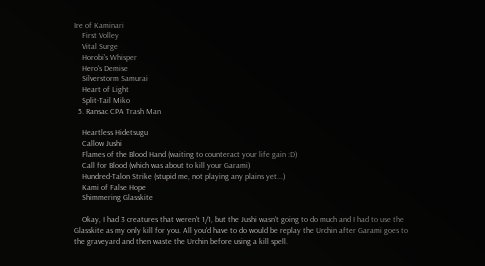Ire of Kaminari
    First Volley
    Vital Surge
    Horobi's Whisper
    Hero's Demise
    Silverstorm Samurai
    Heart of Light
    Split-Tail Miko
  5. Ransac CPA Trash Man

    Heartless Hidetsugu
    Callow Jushi
    Flames of the Blood Hand (waiting to counteract your life gain :D)
    Call for Blood (which was about to kill your Garami)
    Hundred-Talon Strike (stupid me, not playing any plains yet...)
    Kami of False Hope
    Shimmering Glasskite

    Okay, I had 3 creatures that weren't 1/1, but the Jushi wasn't going to do much and I had to use the Glasskite as my only kill for you. All you'd have to do would be replay the Urchin after Garami goes to the graveyard and then waste the Urchin before using a kill spell.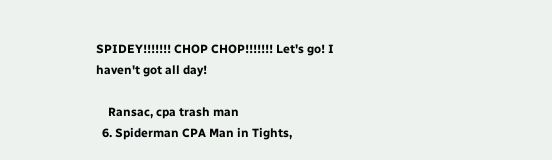SPIDEY!!!!!!! CHOP CHOP!!!!!!! Let's go! I haven't got all day!

    Ransac, cpa trash man
  6. Spiderman CPA Man in Tights,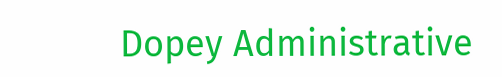Dopey Administrative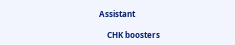Assistant

    CHK boosters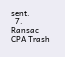sent.
  7. Ransac CPA Trash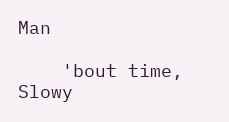Man

    'bout time, Slowy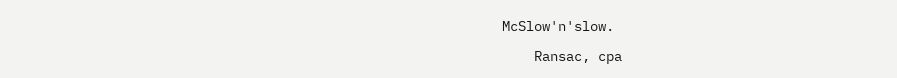McSlow'n'slow.

    Ransac, cpa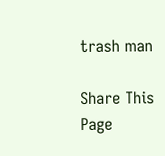trash man

Share This Page